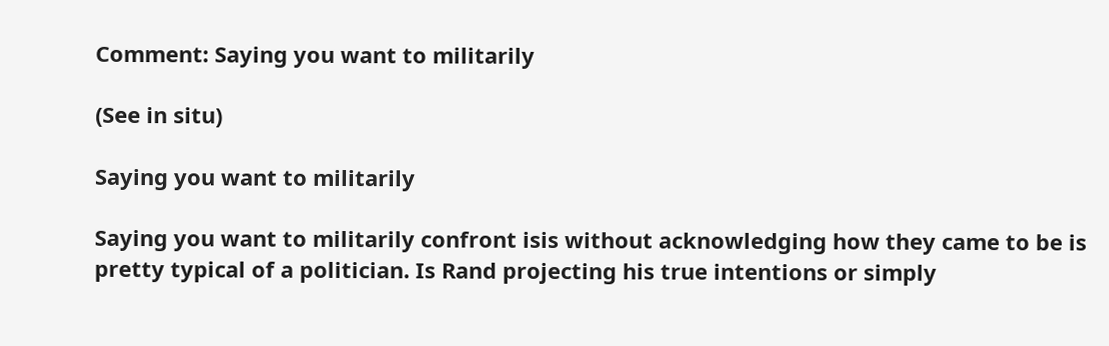Comment: Saying you want to militarily

(See in situ)

Saying you want to militarily

Saying you want to militarily confront isis without acknowledging how they came to be is pretty typical of a politician. Is Rand projecting his true intentions or simply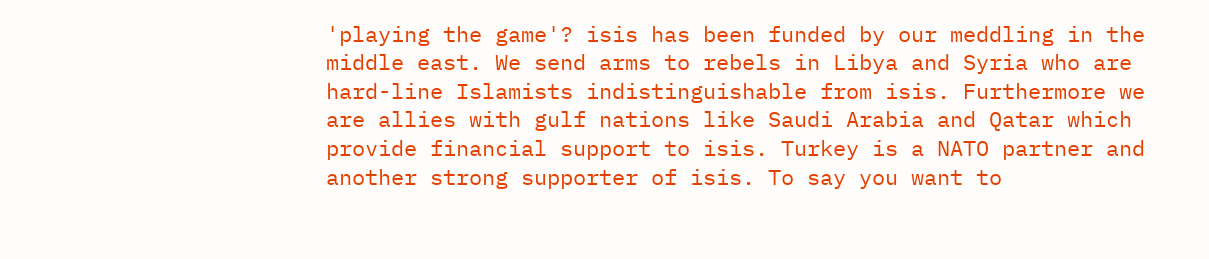'playing the game'? isis has been funded by our meddling in the middle east. We send arms to rebels in Libya and Syria who are hard-line Islamists indistinguishable from isis. Furthermore we are allies with gulf nations like Saudi Arabia and Qatar which provide financial support to isis. Turkey is a NATO partner and another strong supporter of isis. To say you want to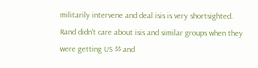militarily intervene and deal isis is very shortsighted. Rand didn't care about isis and similar groups when they were getting US $$ and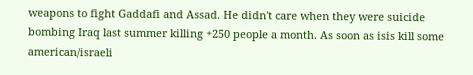weapons to fight Gaddafi and Assad. He didn't care when they were suicide bombing Iraq last summer killing +250 people a month. As soon as isis kill some american/israeli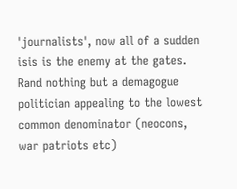'journalists', now all of a sudden isis is the enemy at the gates. Rand nothing but a demagogue politician appealing to the lowest common denominator (neocons, war patriots etc)